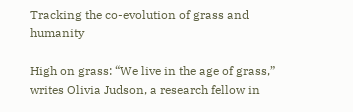Tracking the co-evolution of grass and humanity

High on grass: “We live in the age of grass,” writes Olivia Judson, a research fellow in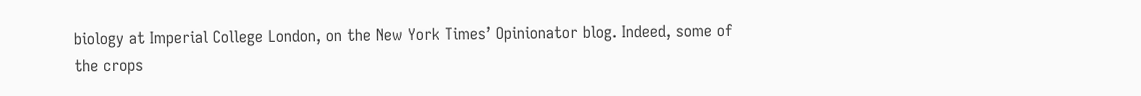biology at Imperial College London, on the New York Times’ Opinionator blog. Indeed, some of the crops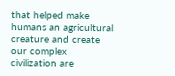that helped make humans an agricultural creature and create our complex civilization are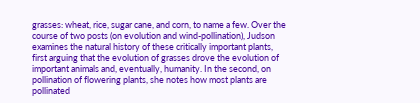grasses: wheat, rice, sugar cane, and corn, to name a few. Over the course of two posts (on evolution and wind-pollination), Judson examines the natural history of these critically important plants, first arguing that the evolution of grasses drove the evolution of important animals and, eventually, humanity. In the second, on pollination of flowering plants, she notes how most plants are pollinated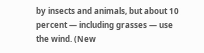by insects and animals, but about 10 percent — including grasses — use the wind. (New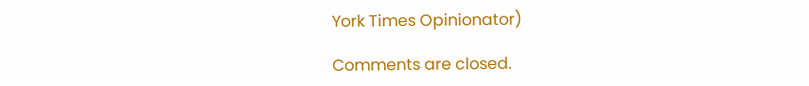York Times Opinionator)

Comments are closed.